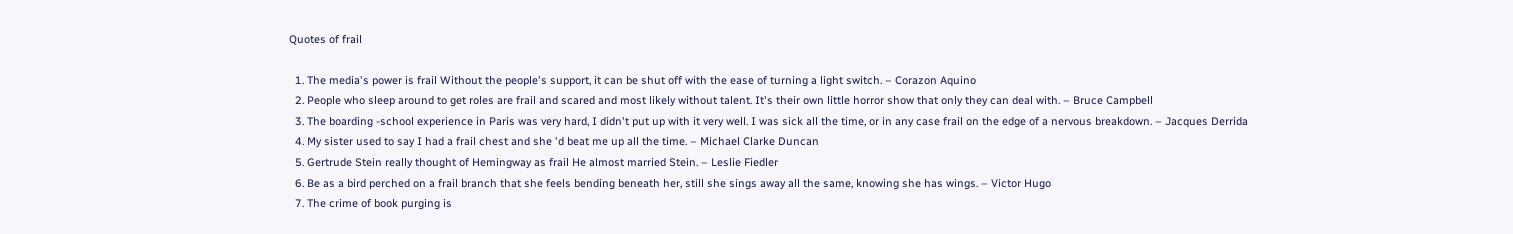Quotes of frail

  1. The media's power is frail Without the people's support, it can be shut off with the ease of turning a light switch. – Corazon Aquino
  2. People who sleep around to get roles are frail and scared and most likely without talent. It's their own little horror show that only they can deal with. – Bruce Campbell
  3. The boarding -school experience in Paris was very hard, I didn't put up with it very well. I was sick all the time, or in any case frail on the edge of a nervous breakdown. – Jacques Derrida
  4. My sister used to say I had a frail chest and she 'd beat me up all the time. – Michael Clarke Duncan
  5. Gertrude Stein really thought of Hemingway as frail He almost married Stein. – Leslie Fiedler
  6. Be as a bird perched on a frail branch that she feels bending beneath her, still she sings away all the same, knowing she has wings. – Victor Hugo
  7. The crime of book purging is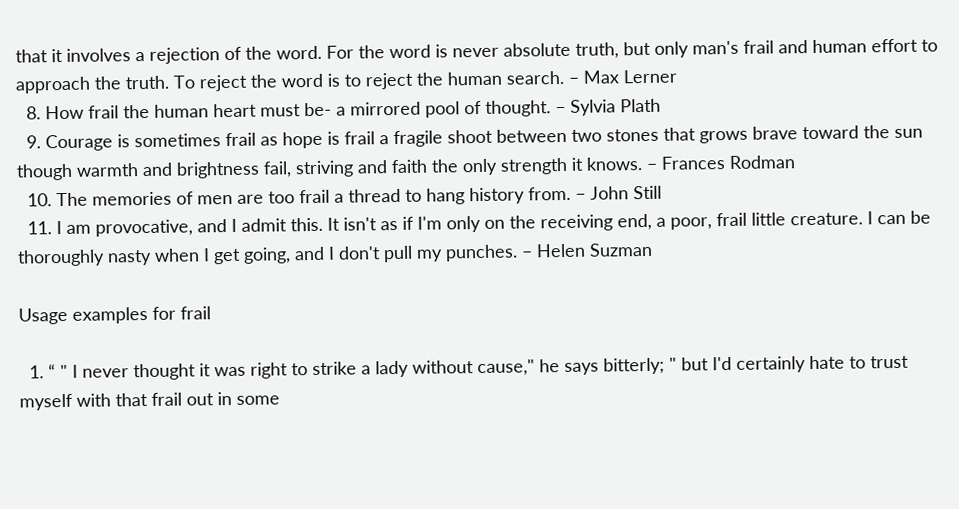that it involves a rejection of the word. For the word is never absolute truth, but only man's frail and human effort to approach the truth. To reject the word is to reject the human search. – Max Lerner
  8. How frail the human heart must be- a mirrored pool of thought. – Sylvia Plath
  9. Courage is sometimes frail as hope is frail a fragile shoot between two stones that grows brave toward the sun though warmth and brightness fail, striving and faith the only strength it knows. – Frances Rodman
  10. The memories of men are too frail a thread to hang history from. – John Still
  11. I am provocative, and I admit this. It isn't as if I'm only on the receiving end, a poor, frail little creature. I can be thoroughly nasty when I get going, and I don't pull my punches. – Helen Suzman

Usage examples for frail

  1. “ " I never thought it was right to strike a lady without cause," he says bitterly; " but I'd certainly hate to trust myself with that frail out in some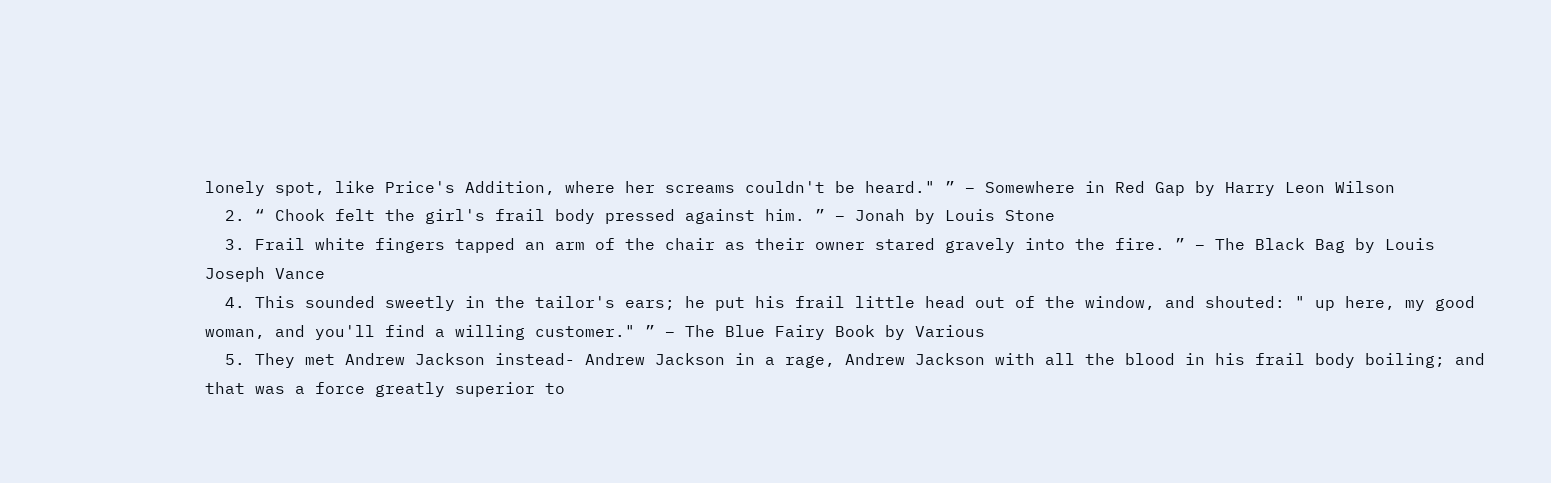lonely spot, like Price's Addition, where her screams couldn't be heard." ” – Somewhere in Red Gap by Harry Leon Wilson
  2. “ Chook felt the girl's frail body pressed against him. ” – Jonah by Louis Stone
  3. Frail white fingers tapped an arm of the chair as their owner stared gravely into the fire. ” – The Black Bag by Louis Joseph Vance
  4. This sounded sweetly in the tailor's ears; he put his frail little head out of the window, and shouted: " up here, my good woman, and you'll find a willing customer." ” – The Blue Fairy Book by Various
  5. They met Andrew Jackson instead- Andrew Jackson in a rage, Andrew Jackson with all the blood in his frail body boiling; and that was a force greatly superior to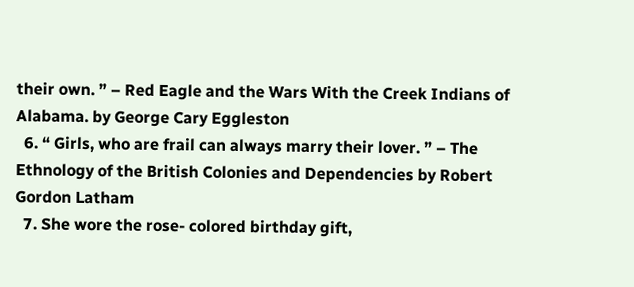their own. ” – Red Eagle and the Wars With the Creek Indians of Alabama. by George Cary Eggleston
  6. “ Girls, who are frail can always marry their lover. ” – The Ethnology of the British Colonies and Dependencies by Robert Gordon Latham
  7. She wore the rose- colored birthday gift,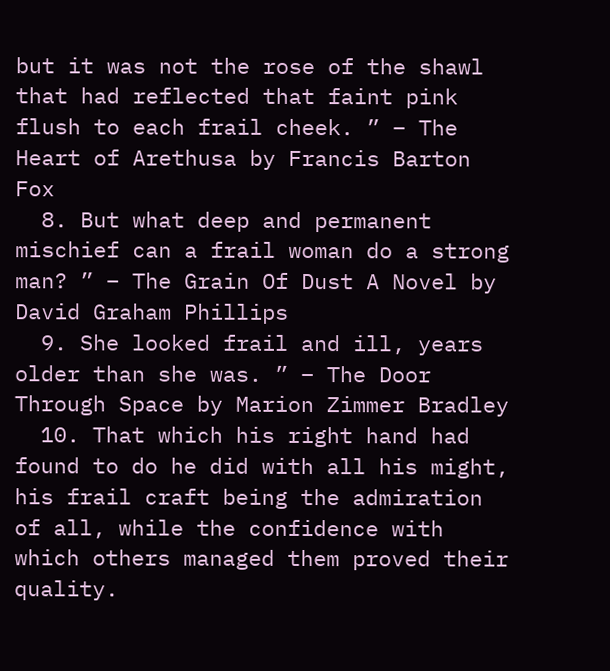but it was not the rose of the shawl that had reflected that faint pink flush to each frail cheek. ” – The Heart of Arethusa by Francis Barton Fox
  8. But what deep and permanent mischief can a frail woman do a strong man? ” – The Grain Of Dust A Novel by David Graham Phillips
  9. She looked frail and ill, years older than she was. ” – The Door Through Space by Marion Zimmer Bradley
  10. That which his right hand had found to do he did with all his might, his frail craft being the admiration of all, while the confidence with which others managed them proved their quality.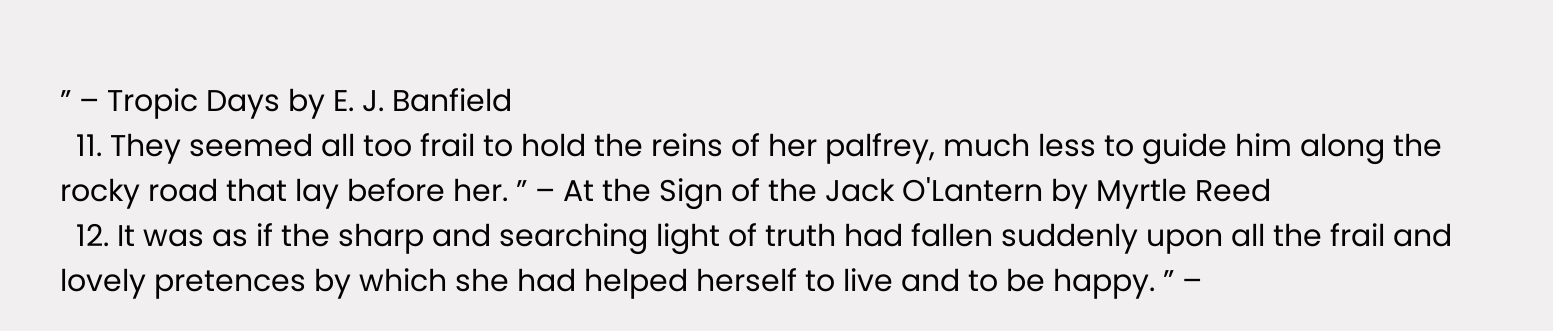” – Tropic Days by E. J. Banfield
  11. They seemed all too frail to hold the reins of her palfrey, much less to guide him along the rocky road that lay before her. ” – At the Sign of the Jack O'Lantern by Myrtle Reed
  12. It was as if the sharp and searching light of truth had fallen suddenly upon all the frail and lovely pretences by which she had helped herself to live and to be happy. ” –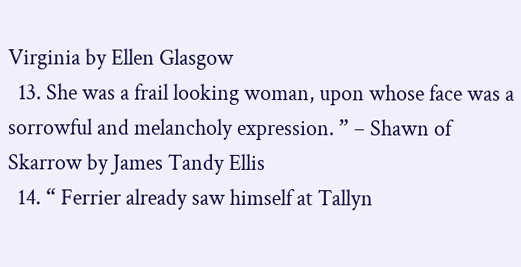Virginia by Ellen Glasgow
  13. She was a frail looking woman, upon whose face was a sorrowful and melancholy expression. ” – Shawn of Skarrow by James Tandy Ellis
  14. “ Ferrier already saw himself at Tallyn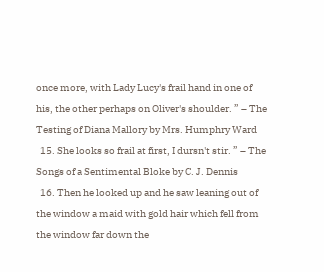once more, with Lady Lucy's frail hand in one of his, the other perhaps on Oliver's shoulder. ” – The Testing of Diana Mallory by Mrs. Humphry Ward
  15. She looks so frail at first, I dursn't stir. ” – The Songs of a Sentimental Bloke by C. J. Dennis
  16. Then he looked up and he saw leaning out of the window a maid with gold hair which fell from the window far down the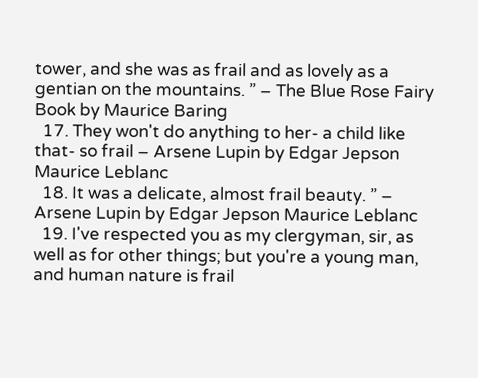tower, and she was as frail and as lovely as a gentian on the mountains. ” – The Blue Rose Fairy Book by Maurice Baring
  17. They won't do anything to her- a child like that- so frail – Arsene Lupin by Edgar Jepson Maurice Leblanc
  18. It was a delicate, almost frail beauty. ” – Arsene Lupin by Edgar Jepson Maurice Leblanc
  19. I've respected you as my clergyman, sir, as well as for other things; but you're a young man, and human nature is frail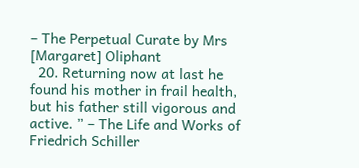– The Perpetual Curate by Mrs [Margaret] Oliphant
  20. Returning now at last he found his mother in frail health, but his father still vigorous and active. ” – The Life and Works of Friedrich Schiller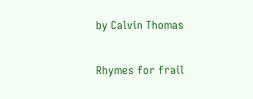by Calvin Thomas

Rhymes for frail